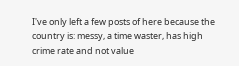I've only left a few posts of here because the country is: messy, a time waster, has high crime rate and not value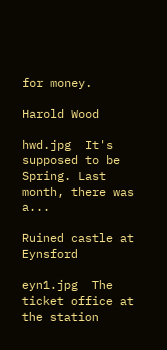for money.

Harold Wood

hwd.jpg  It's supposed to be Spring. Last month, there was a...

Ruined castle at Eynsford

eyn1.jpg  The ticket office at the station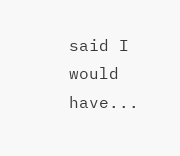said I would have...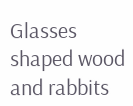Glasses shaped wood and rabbits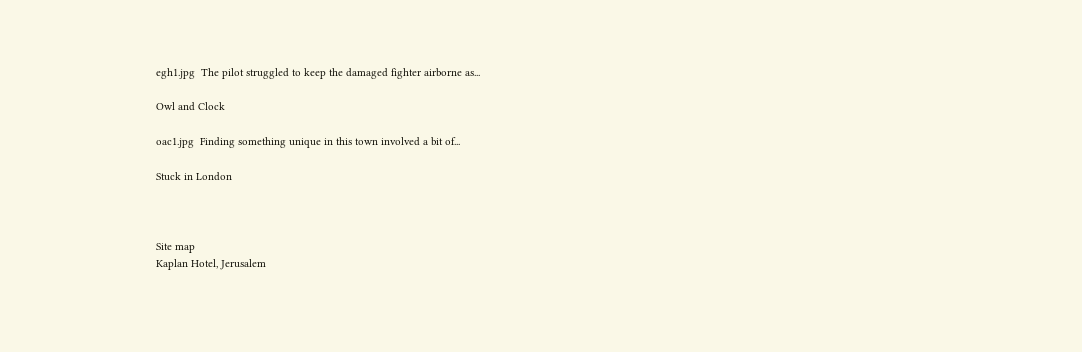egh1.jpg  The pilot struggled to keep the damaged fighter airborne as...

Owl and Clock

oac1.jpg  Finding something unique in this town involved a bit of...

Stuck in London



Site map
Kaplan Hotel, Jerusalem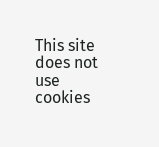This site does not use cookies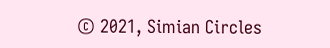© 2021, Simian Circles